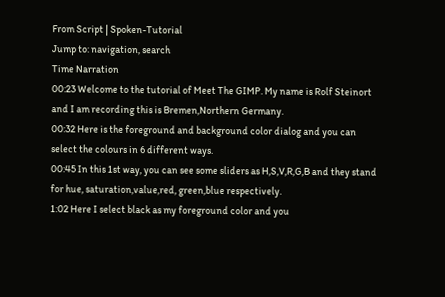From Script | Spoken-Tutorial
Jump to: navigation, search
Time Narration
00:23 Welcome to the tutorial of Meet The GIMP. My name is Rolf Steinort and I am recording this is Bremen,Northern Germany.
00:32 Here is the foreground and background color dialog and you can select the colours in 6 different ways.
00:45 In this 1st way, you can see some sliders as H,S,V,R,G,B and they stand for hue, saturation,value,red, green,blue respectively.
1:02 Here I select black as my foreground color and you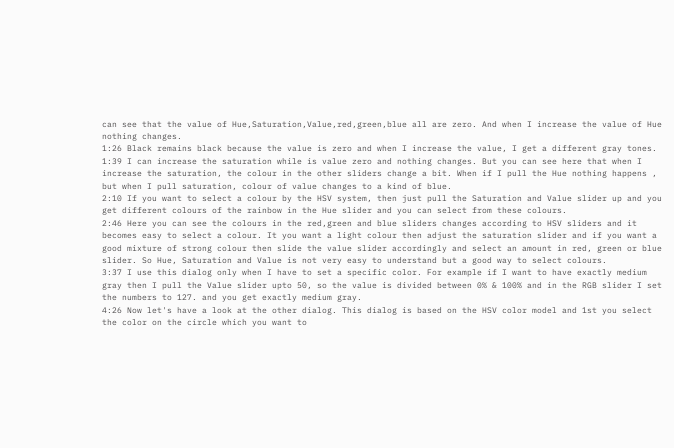can see that the value of Hue,Saturation,Value,red,green,blue all are zero. And when I increase the value of Hue nothing changes.
1:26 Black remains black because the value is zero and when I increase the value, I get a different gray tones.
1:39 I can increase the saturation while is value zero and nothing changes. But you can see here that when I increase the saturation, the colour in the other sliders change a bit. When if I pull the Hue nothing happens , but when I pull saturation, colour of value changes to a kind of blue.
2:10 If you want to select a colour by the HSV system, then just pull the Saturation and Value slider up and you get different colours of the rainbow in the Hue slider and you can select from these colours.
2:46 Here you can see the colours in the red,green and blue sliders changes according to HSV sliders and it becomes easy to select a colour. It you want a light colour then adjust the saturation slider and if you want a good mixture of strong colour then slide the value slider accordingly and select an amount in red, green or blue slider. So Hue, Saturation and Value is not very easy to understand but a good way to select colours.
3:37 I use this dialog only when I have to set a specific color. For example if I want to have exactly medium gray then I pull the Value slider upto 50, so the value is divided between 0% & 100% and in the RGB slider I set the numbers to 127. and you get exactly medium gray.
4:26 Now let's have a look at the other dialog. This dialog is based on the HSV color model and 1st you select the color on the circle which you want to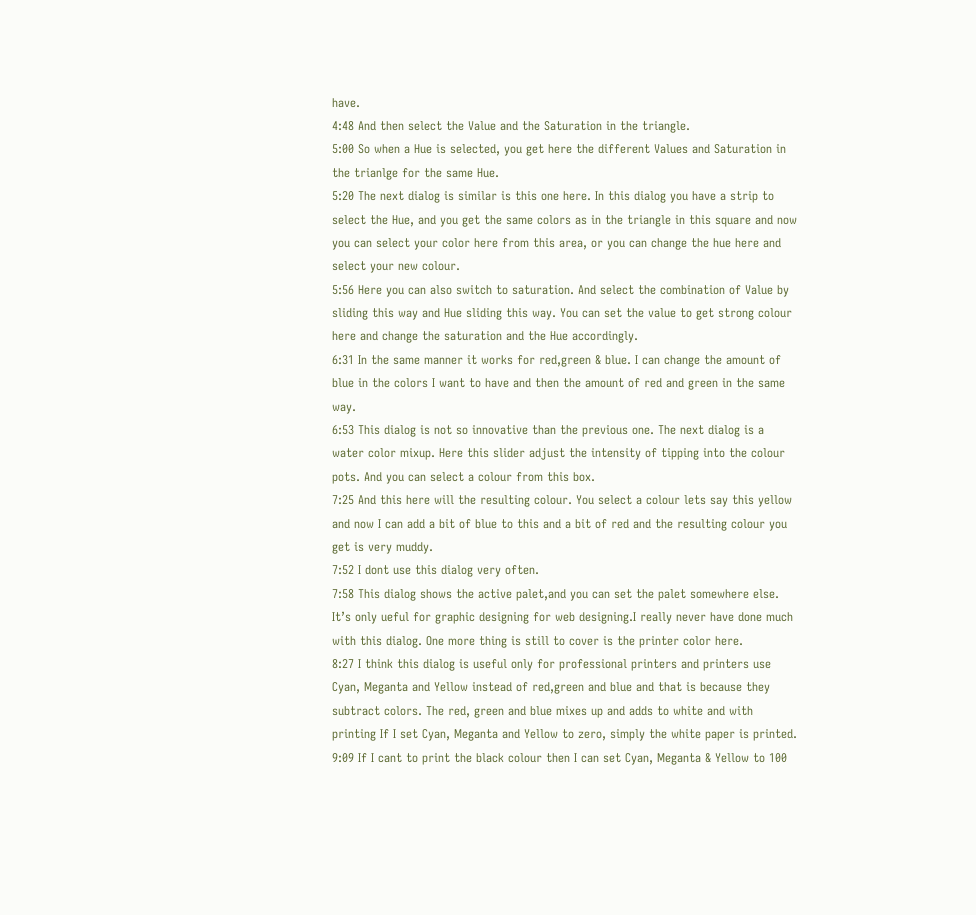have.
4:48 And then select the Value and the Saturation in the triangle.
5:00 So when a Hue is selected, you get here the different Values and Saturation in the trianlge for the same Hue.
5:20 The next dialog is similar is this one here. In this dialog you have a strip to select the Hue, and you get the same colors as in the triangle in this square and now you can select your color here from this area, or you can change the hue here and select your new colour.
5:56 Here you can also switch to saturation. And select the combination of Value by sliding this way and Hue sliding this way. You can set the value to get strong colour here and change the saturation and the Hue accordingly.
6:31 In the same manner it works for red,green & blue. I can change the amount of blue in the colors I want to have and then the amount of red and green in the same way.
6:53 This dialog is not so innovative than the previous one. The next dialog is a water color mixup. Here this slider adjust the intensity of tipping into the colour pots. And you can select a colour from this box.
7:25 And this here will the resulting colour. You select a colour lets say this yellow and now I can add a bit of blue to this and a bit of red and the resulting colour you get is very muddy.
7:52 I dont use this dialog very often.
7:58 This dialog shows the active palet,and you can set the palet somewhere else. It’s only ueful for graphic designing for web designing.I really never have done much with this dialog. One more thing is still to cover is the printer color here.
8:27 I think this dialog is useful only for professional printers and printers use Cyan, Meganta and Yellow instead of red,green and blue and that is because they subtract colors. The red, green and blue mixes up and adds to white and with printing If I set Cyan, Meganta and Yellow to zero, simply the white paper is printed.
9:09 If I cant to print the black colour then I can set Cyan, Meganta & Yellow to 100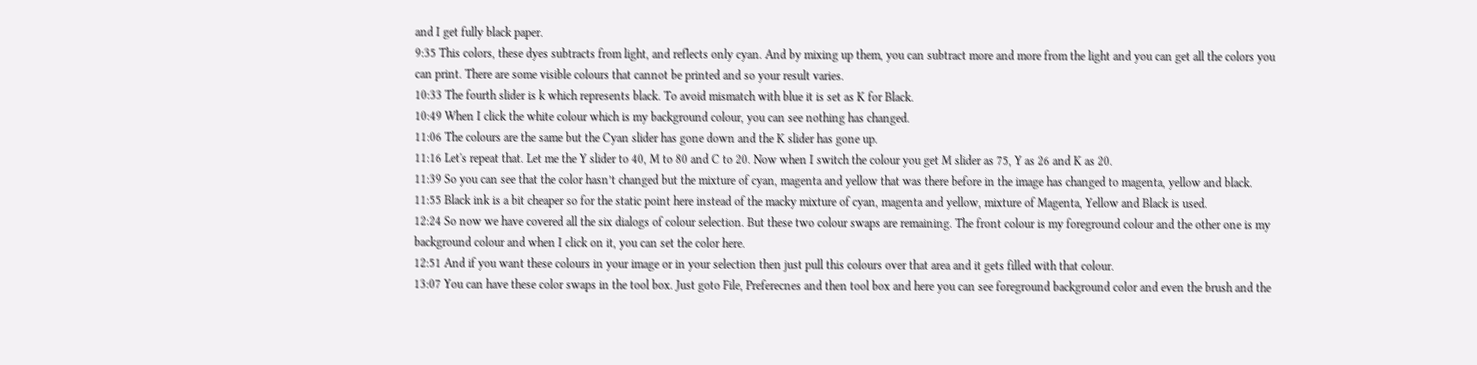and I get fully black paper.
9:35 This colors, these dyes subtracts from light, and reflects only cyan. And by mixing up them, you can subtract more and more from the light and you can get all the colors you can print. There are some visible colours that cannot be printed and so your result varies.
10:33 The fourth slider is k which represents black. To avoid mismatch with blue it is set as K for Black.
10:49 When I click the white colour which is my background colour, you can see nothing has changed.
11:06 The colours are the same but the Cyan slider has gone down and the K slider has gone up.
11:16 Let's repeat that. Let me the Y slider to 40, M to 80 and C to 20. Now when I switch the colour you get M slider as 75, Y as 26 and K as 20.
11:39 So you can see that the color hasn’t changed but the mixture of cyan, magenta and yellow that was there before in the image has changed to magenta, yellow and black.
11:55 Black ink is a bit cheaper so for the static point here instead of the macky mixture of cyan, magenta and yellow, mixture of Magenta, Yellow and Black is used.
12:24 So now we have covered all the six dialogs of colour selection. But these two colour swaps are remaining. The front colour is my foreground colour and the other one is my background colour and when I click on it, you can set the color here.
12:51 And if you want these colours in your image or in your selection then just pull this colours over that area and it gets filled with that colour.
13:07 You can have these color swaps in the tool box. Just goto File, Preferecnes and then tool box and here you can see foreground background color and even the brush and the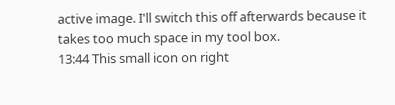active image. I'll switch this off afterwards because it takes too much space in my tool box.
13:44 This small icon on right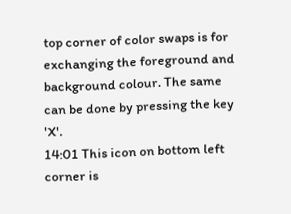top corner of color swaps is for exchanging the foreground and background colour. The same can be done by pressing the key 'X'.
14:01 This icon on bottom left corner is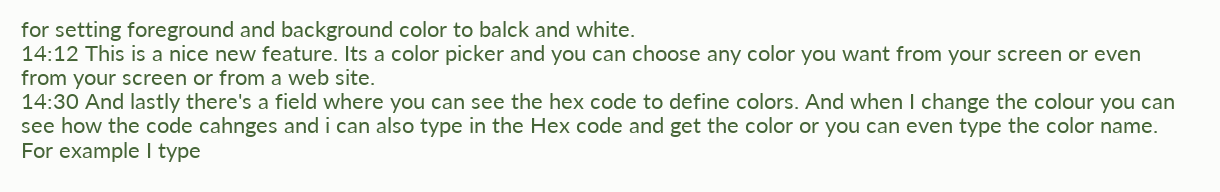for setting foreground and background color to balck and white.
14:12 This is a nice new feature. Its a color picker and you can choose any color you want from your screen or even from your screen or from a web site.
14:30 And lastly there's a field where you can see the hex code to define colors. And when I change the colour you can see how the code cahnges and i can also type in the Hex code and get the color or you can even type the color name. For example I type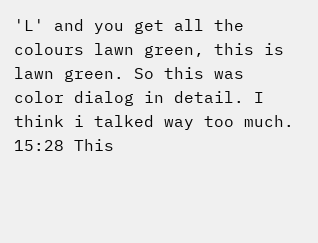'L' and you get all the colours lawn green, this is lawn green. So this was color dialog in detail. I think i talked way too much.
15:28 This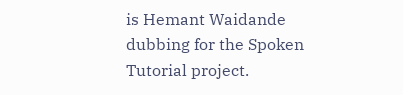is Hemant Waidande dubbing for the Spoken Tutorial project.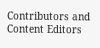Contributors and Content Editors